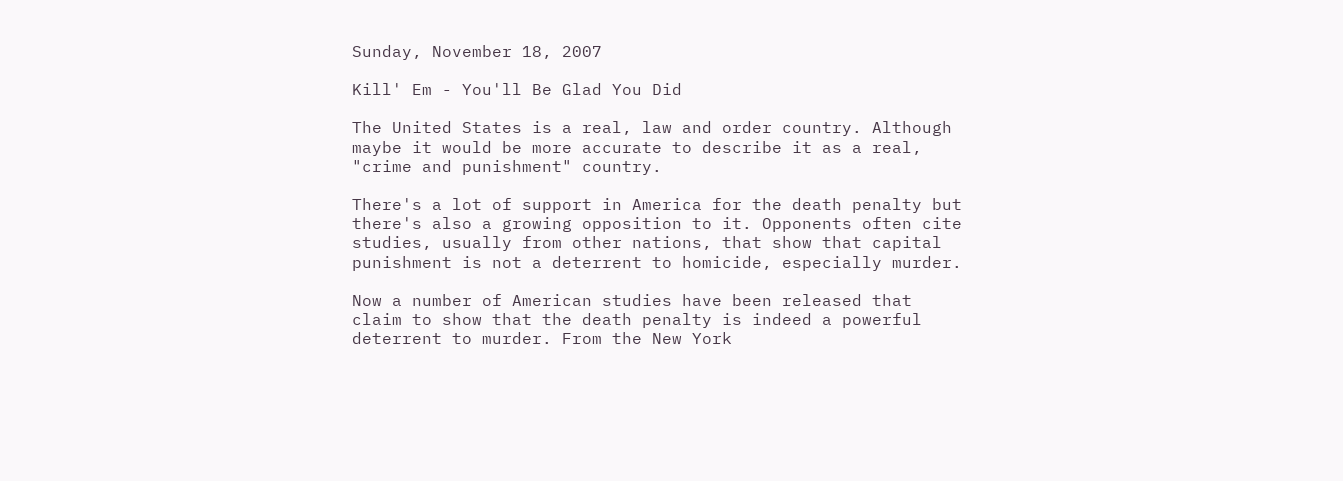Sunday, November 18, 2007

Kill' Em - You'll Be Glad You Did

The United States is a real, law and order country. Although maybe it would be more accurate to describe it as a real, "crime and punishment" country.

There's a lot of support in America for the death penalty but there's also a growing opposition to it. Opponents often cite studies, usually from other nations, that show that capital punishment is not a deterrent to homicide, especially murder.

Now a number of American studies have been released that claim to show that the death penalty is indeed a powerful deterrent to murder. From the New York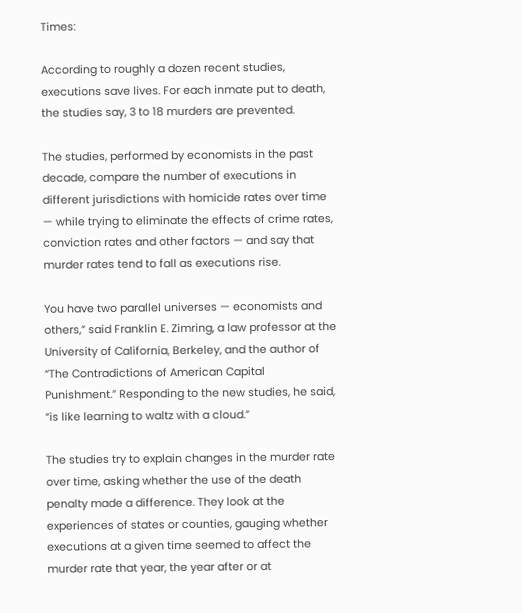Times:

According to roughly a dozen recent studies, executions save lives. For each inmate put to death, the studies say, 3 to 18 murders are prevented.

The studies, performed by economists in the past decade, compare the number of executions in different jurisdictions with homicide rates over time — while trying to eliminate the effects of crime rates, conviction rates and other factors — and say that murder rates tend to fall as executions rise.

You have two parallel universes — economists and others,” said Franklin E. Zimring, a law professor at the University of California, Berkeley, and the author of “The Contradictions of American Capital Punishment.” Responding to the new studies, he said, “is like learning to waltz with a cloud.”

The studies try to explain changes in the murder rate over time, asking whether the use of the death penalty made a difference. They look at the experiences of states or counties, gauging whether executions at a given time seemed to affect the murder rate that year, the year after or at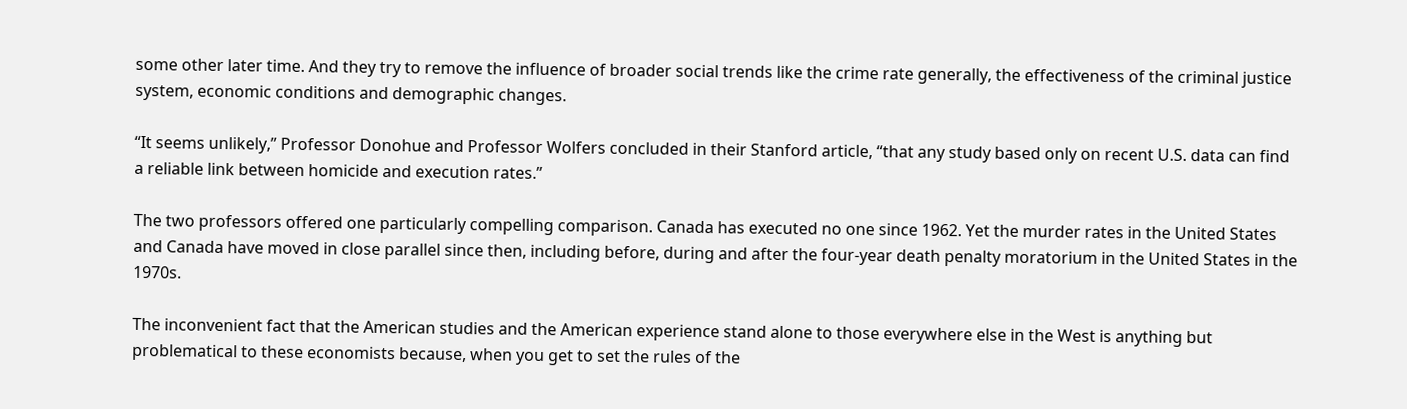some other later time. And they try to remove the influence of broader social trends like the crime rate generally, the effectiveness of the criminal justice system, economic conditions and demographic changes.

“It seems unlikely,” Professor Donohue and Professor Wolfers concluded in their Stanford article, “that any study based only on recent U.S. data can find a reliable link between homicide and execution rates.”

The two professors offered one particularly compelling comparison. Canada has executed no one since 1962. Yet the murder rates in the United States and Canada have moved in close parallel since then, including before, during and after the four-year death penalty moratorium in the United States in the 1970s.

The inconvenient fact that the American studies and the American experience stand alone to those everywhere else in the West is anything but problematical to these economists because, when you get to set the rules of the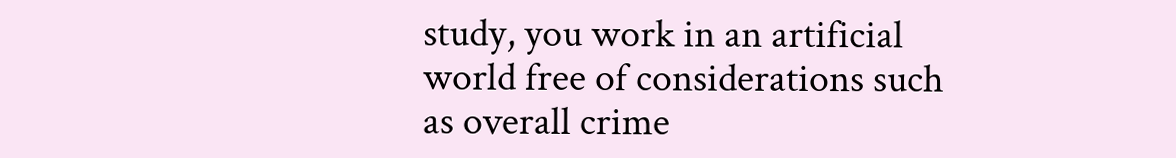study, you work in an artificial world free of considerations such as overall crime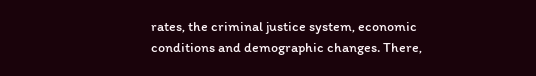rates, the criminal justice system, economic conditions and demographic changes. There,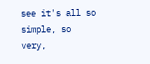see it's all so simple, so very,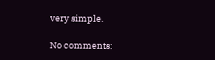very simple.

No comments: